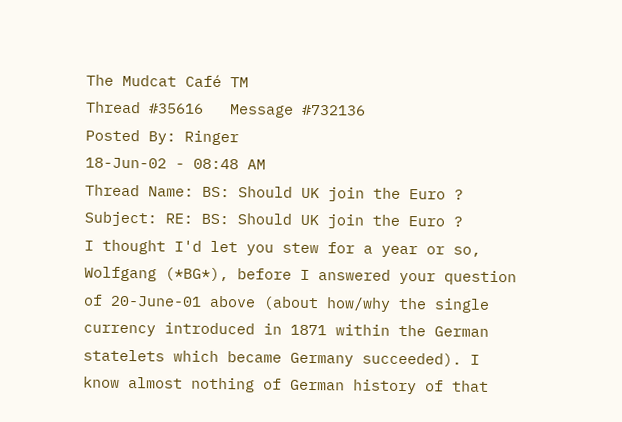The Mudcat Café TM
Thread #35616   Message #732136
Posted By: Ringer
18-Jun-02 - 08:48 AM
Thread Name: BS: Should UK join the Euro ?
Subject: RE: BS: Should UK join the Euro ?
I thought I'd let you stew for a year or so, Wolfgang (*BG*), before I answered your question of 20-June-01 above (about how/why the single currency introduced in 1871 within the German statelets which became Germany succeeded). I know almost nothing of German history of that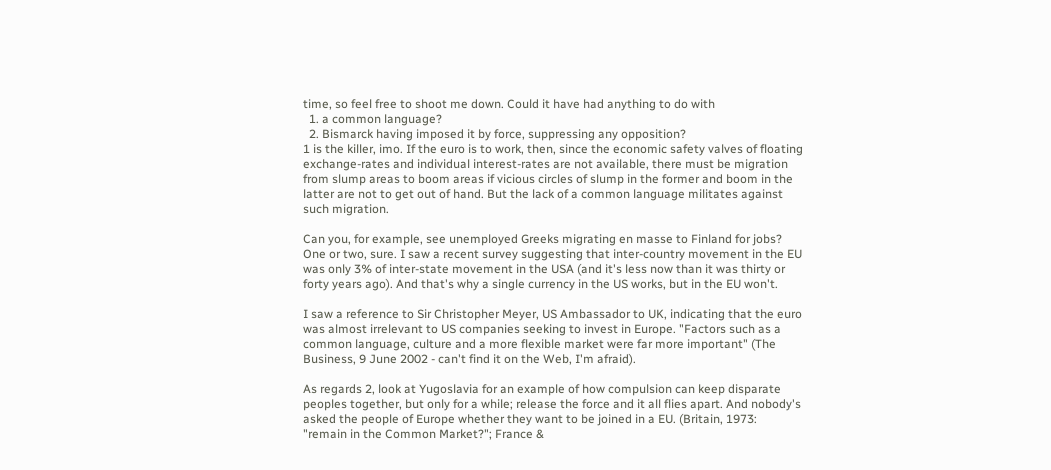time, so feel free to shoot me down. Could it have had anything to do with
  1. a common language?
  2. Bismarck having imposed it by force, suppressing any opposition?
1 is the killer, imo. If the euro is to work, then, since the economic safety valves of floating exchange-rates and individual interest-rates are not available, there must be migration from slump areas to boom areas if vicious circles of slump in the former and boom in the latter are not to get out of hand. But the lack of a common language militates against such migration.

Can you, for example, see unemployed Greeks migrating en masse to Finland for jobs? One or two, sure. I saw a recent survey suggesting that inter-country movement in the EU was only 3% of inter-state movement in the USA (and it's less now than it was thirty or forty years ago). And that's why a single currency in the US works, but in the EU won't.

I saw a reference to Sir Christopher Meyer, US Ambassador to UK, indicating that the euro was almost irrelevant to US companies seeking to invest in Europe. "Factors such as a common language, culture and a more flexible market were far more important" (The Business, 9 June 2002 - can't find it on the Web, I'm afraid).

As regards 2, look at Yugoslavia for an example of how compulsion can keep disparate peoples together, but only for a while; release the force and it all flies apart. And nobody's asked the people of Europe whether they want to be joined in a EU. (Britain, 1973: "remain in the Common Market?"; France &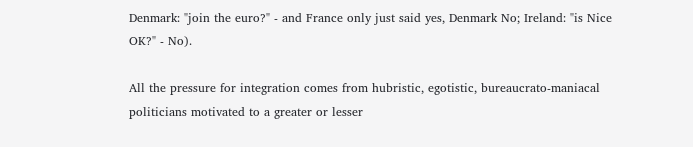Denmark: "join the euro?" - and France only just said yes, Denmark No; Ireland: "is Nice OK?" - No).

All the pressure for integration comes from hubristic, egotistic, bureaucrato-maniacal politicians motivated to a greater or lesser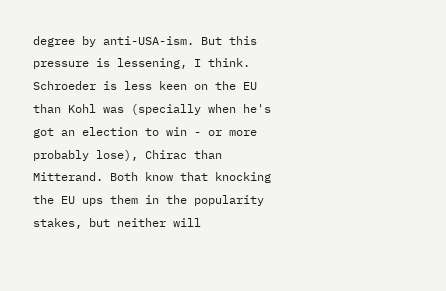degree by anti-USA-ism. But this pressure is lessening, I think. Schroeder is less keen on the EU than Kohl was (specially when he's got an election to win - or more probably lose), Chirac than Mitterand. Both know that knocking the EU ups them in the popularity stakes, but neither will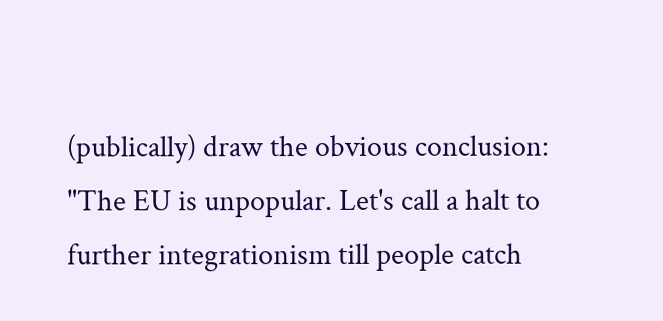(publically) draw the obvious conclusion: "The EU is unpopular. Let's call a halt to further integrationism till people catch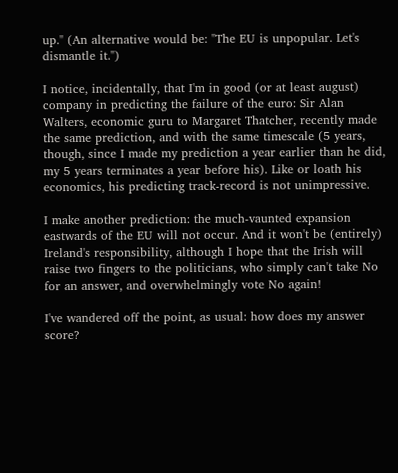up." (An alternative would be: "The EU is unpopular. Let's dismantle it.")

I notice, incidentally, that I'm in good (or at least august) company in predicting the failure of the euro: Sir Alan Walters, economic guru to Margaret Thatcher, recently made the same prediction, and with the same timescale (5 years, though, since I made my prediction a year earlier than he did, my 5 years terminates a year before his). Like or loath his economics, his predicting track-record is not unimpressive.

I make another prediction: the much-vaunted expansion eastwards of the EU will not occur. And it won't be (entirely) Ireland's responsibility, although I hope that the Irish will raise two fingers to the politicians, who simply can't take No for an answer, and overwhelmingly vote No again!

I've wandered off the point, as usual: how does my answer score?